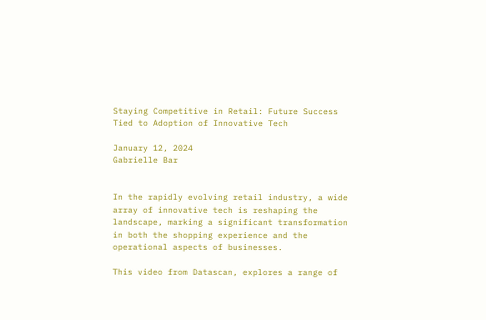Staying Competitive in Retail: Future Success Tied to Adoption of Innovative Tech

January 12, 2024
Gabrielle Bar


In the rapidly evolving retail industry, a wide array of innovative tech is reshaping the landscape, marking a significant transformation in both the shopping experience and the operational aspects of businesses.

This video from Datascan, explores a range of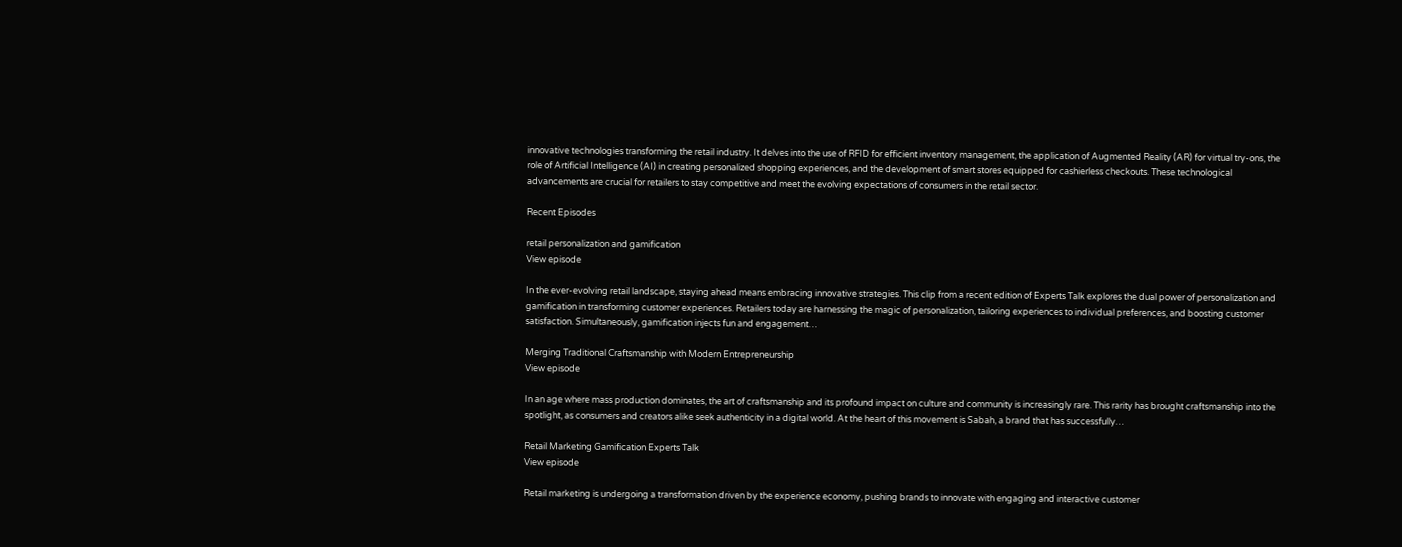innovative technologies transforming the retail industry. It delves into the use of RFID for efficient inventory management, the application of Augmented Reality (AR) for virtual try-ons, the role of Artificial Intelligence (AI) in creating personalized shopping experiences, and the development of smart stores equipped for cashierless checkouts. These technological advancements are crucial for retailers to stay competitive and meet the evolving expectations of consumers in the retail sector.

Recent Episodes

retail personalization and gamification
View episode

In the ever-evolving retail landscape, staying ahead means embracing innovative strategies. This clip from a recent edition of Experts Talk explores the dual power of personalization and gamification in transforming customer experiences. Retailers today are harnessing the magic of personalization, tailoring experiences to individual preferences, and boosting customer satisfaction. Simultaneously, gamification injects fun and engagement…

Merging Traditional Craftsmanship with Modern Entrepreneurship
View episode

In an age where mass production dominates, the art of craftsmanship and its profound impact on culture and community is increasingly rare. This rarity has brought craftsmanship into the spotlight, as consumers and creators alike seek authenticity in a digital world. At the heart of this movement is Sabah, a brand that has successfully…

Retail Marketing Gamification Experts Talk
View episode

Retail marketing is undergoing a transformation driven by the experience economy, pushing brands to innovate with engaging and interactive customer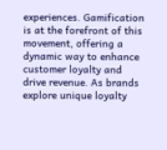experiences. Gamification is at the forefront of this movement, offering a dynamic way to enhance customer loyalty and drive revenue. As brands explore unique loyalty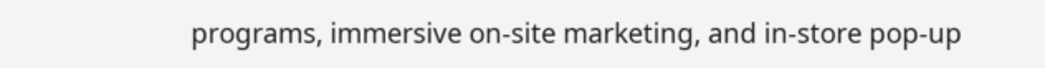programs, immersive on-site marketing, and in-store pop-up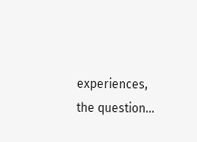experiences, the question…